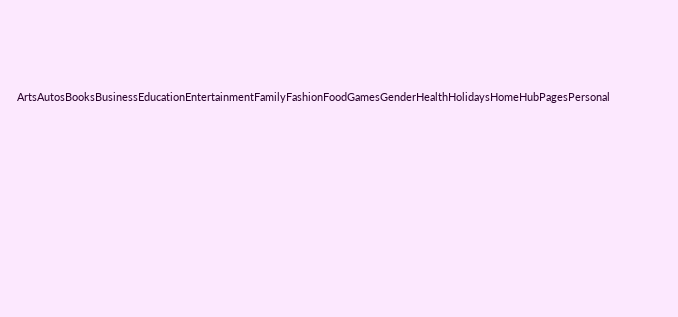ArtsAutosBooksBusinessEducationEntertainmentFamilyFashionFoodGamesGenderHealthHolidaysHomeHubPagesPersonal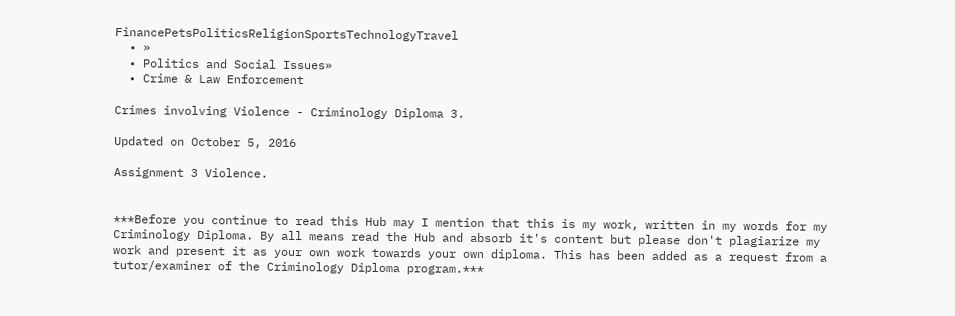FinancePetsPoliticsReligionSportsTechnologyTravel
  • »
  • Politics and Social Issues»
  • Crime & Law Enforcement

Crimes involving Violence - Criminology Diploma 3.

Updated on October 5, 2016

Assignment 3 Violence.


***Before you continue to read this Hub may I mention that this is my work, written in my words for my Criminology Diploma. By all means read the Hub and absorb it's content but please don't plagiarize my work and present it as your own work towards your own diploma. This has been added as a request from a tutor/examiner of the Criminology Diploma program.***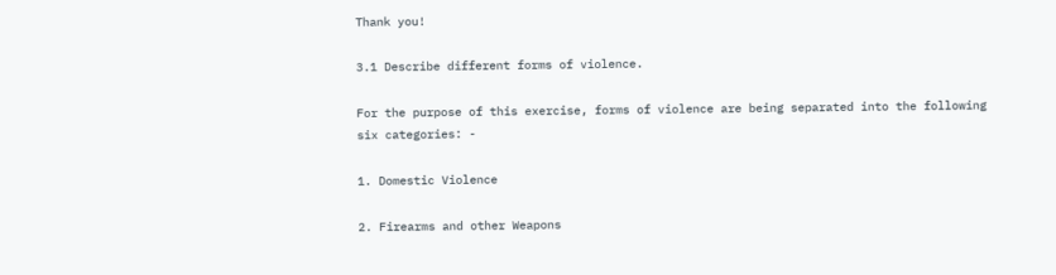Thank you!

3.1 Describe different forms of violence.

For the purpose of this exercise, forms of violence are being separated into the following six categories: -

1. Domestic Violence

2. Firearms and other Weapons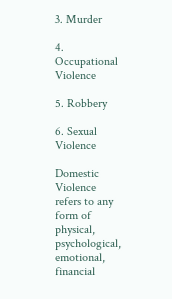3. Murder

4. Occupational Violence

5. Robbery

6. Sexual Violence

Domestic Violence refers to any form of physical, psychological, emotional, financial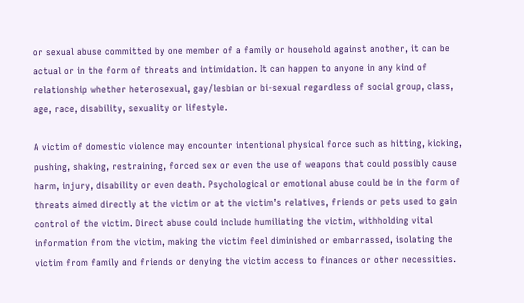or sexual abuse committed by one member of a family or household against another, it can be actual or in the form of threats and intimidation. It can happen to anyone in any kind of relationship whether heterosexual, gay/lesbian or bi-sexual regardless of social group, class, age, race, disability, sexuality or lifestyle.

A victim of domestic violence may encounter intentional physical force such as hitting, kicking, pushing, shaking, restraining, forced sex or even the use of weapons that could possibly cause harm, injury, disability or even death. Psychological or emotional abuse could be in the form of threats aimed directly at the victim or at the victim’s relatives, friends or pets used to gain control of the victim. Direct abuse could include humiliating the victim, withholding vital information from the victim, making the victim feel diminished or embarrassed, isolating the victim from family and friends or denying the victim access to finances or other necessities.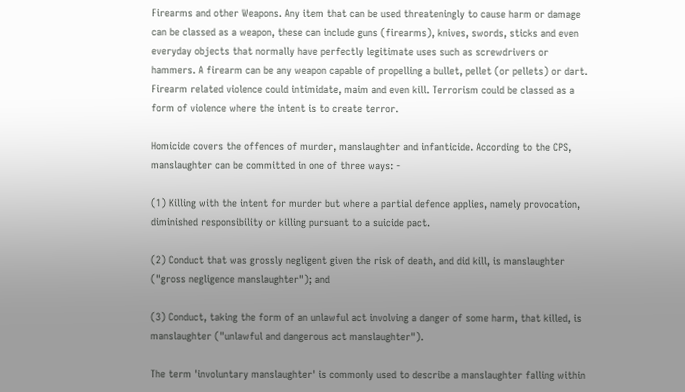Firearms and other Weapons. Any item that can be used threateningly to cause harm or damage can be classed as a weapon, these can include guns (firearms), knives, swords, sticks and even everyday objects that normally have perfectly legitimate uses such as screwdrivers or hammers. A firearm can be any weapon capable of propelling a bullet, pellet (or pellets) or dart. Firearm related violence could intimidate, maim and even kill. Terrorism could be classed as a form of violence where the intent is to create terror.

Homicide covers the offences of murder, manslaughter and infanticide. According to the CPS, manslaughter can be committed in one of three ways: -

(1) Killing with the intent for murder but where a partial defence applies, namely provocation, diminished responsibility or killing pursuant to a suicide pact.

(2) Conduct that was grossly negligent given the risk of death, and did kill, is manslaughter ("gross negligence manslaughter"); and

(3) Conduct, taking the form of an unlawful act involving a danger of some harm, that killed, is manslaughter ("unlawful and dangerous act manslaughter").

The term 'involuntary manslaughter' is commonly used to describe a manslaughter falling within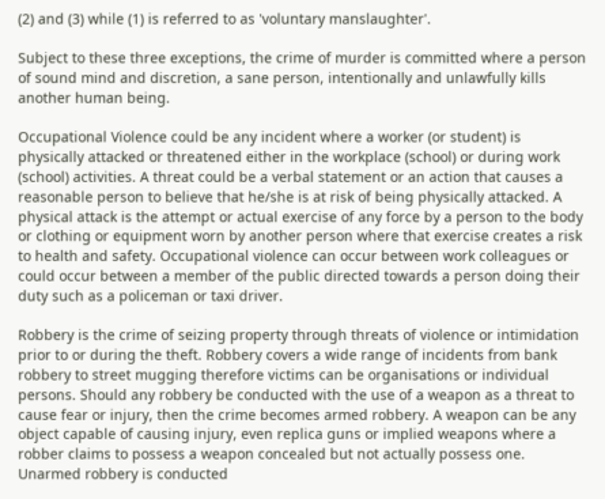(2) and (3) while (1) is referred to as 'voluntary manslaughter'.

Subject to these three exceptions, the crime of murder is committed where a person of sound mind and discretion, a sane person, intentionally and unlawfully kills another human being.

Occupational Violence could be any incident where a worker (or student) is physically attacked or threatened either in the workplace (school) or during work (school) activities. A threat could be a verbal statement or an action that causes a reasonable person to believe that he/she is at risk of being physically attacked. A physical attack is the attempt or actual exercise of any force by a person to the body or clothing or equipment worn by another person where that exercise creates a risk to health and safety. Occupational violence can occur between work colleagues or could occur between a member of the public directed towards a person doing their duty such as a policeman or taxi driver.

Robbery is the crime of seizing property through threats of violence or intimidation prior to or during the theft. Robbery covers a wide range of incidents from bank robbery to street mugging therefore victims can be organisations or individual persons. Should any robbery be conducted with the use of a weapon as a threat to cause fear or injury, then the crime becomes armed robbery. A weapon can be any object capable of causing injury, even replica guns or implied weapons where a robber claims to possess a weapon concealed but not actually possess one. Unarmed robbery is conducted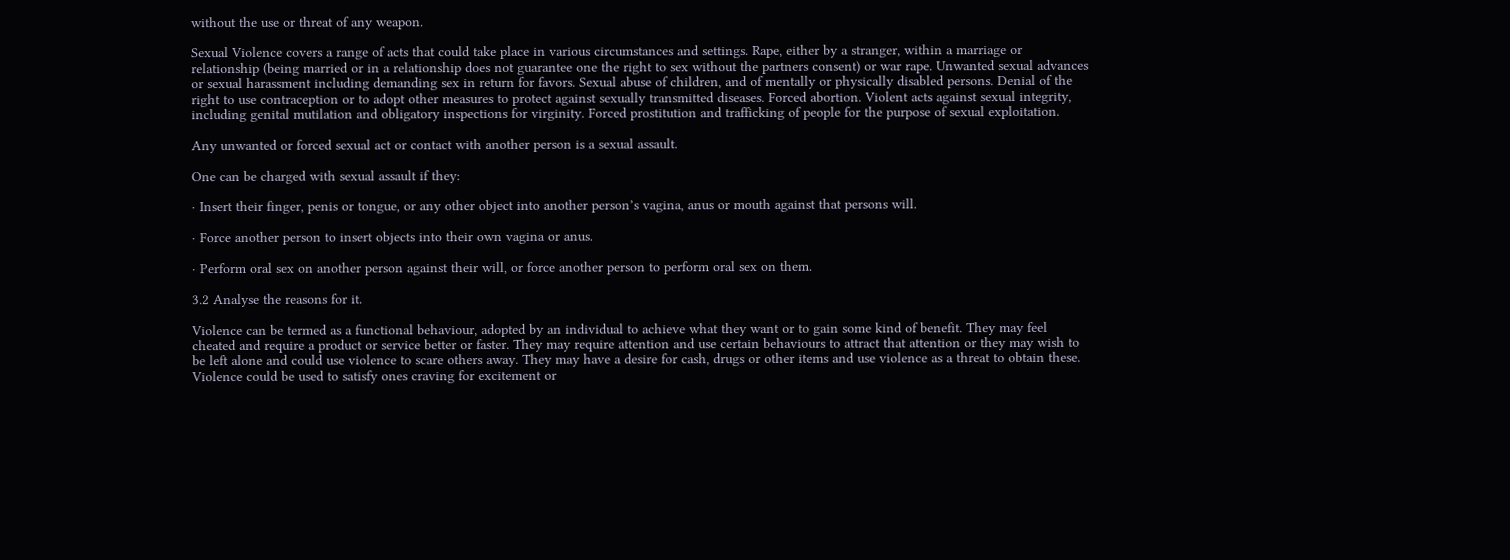without the use or threat of any weapon.

Sexual Violence covers a range of acts that could take place in various circumstances and settings. Rape, either by a stranger, within a marriage or relationship (being married or in a relationship does not guarantee one the right to sex without the partners consent) or war rape. Unwanted sexual advances or sexual harassment including demanding sex in return for favors. Sexual abuse of children, and of mentally or physically disabled persons. Denial of the right to use contraception or to adopt other measures to protect against sexually transmitted diseases. Forced abortion. Violent acts against sexual integrity, including genital mutilation and obligatory inspections for virginity. Forced prostitution and trafficking of people for the purpose of sexual exploitation.

Any unwanted or forced sexual act or contact with another person is a sexual assault.

One can be charged with sexual assault if they:

· Insert their finger, penis or tongue, or any other object into another person’s vagina, anus or mouth against that persons will.

· Force another person to insert objects into their own vagina or anus.

· Perform oral sex on another person against their will, or force another person to perform oral sex on them.

3.2 Analyse the reasons for it.

Violence can be termed as a functional behaviour, adopted by an individual to achieve what they want or to gain some kind of benefit. They may feel cheated and require a product or service better or faster. They may require attention and use certain behaviours to attract that attention or they may wish to be left alone and could use violence to scare others away. They may have a desire for cash, drugs or other items and use violence as a threat to obtain these. Violence could be used to satisfy ones craving for excitement or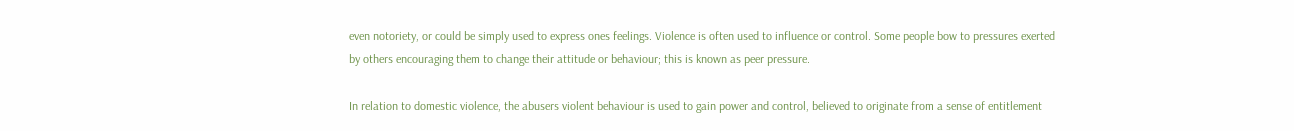even notoriety, or could be simply used to express ones feelings. Violence is often used to influence or control. Some people bow to pressures exerted by others encouraging them to change their attitude or behaviour; this is known as peer pressure.

In relation to domestic violence, the abusers violent behaviour is used to gain power and control, believed to originate from a sense of entitlement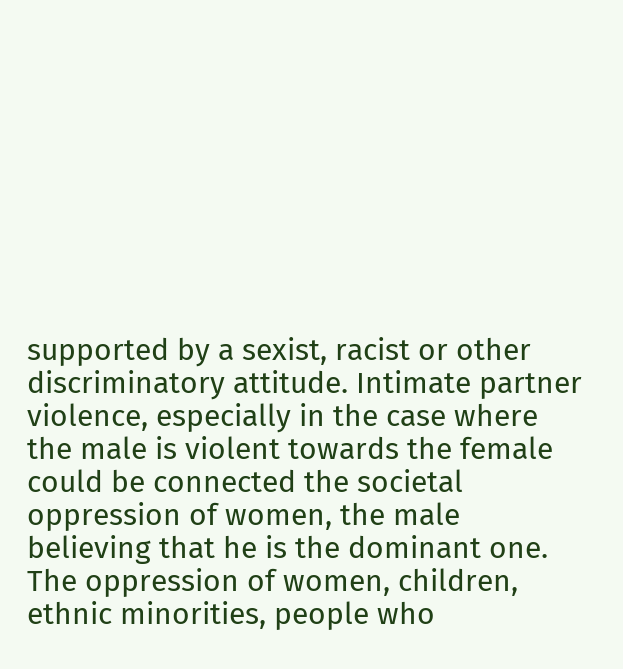supported by a sexist, racist or other discriminatory attitude. Intimate partner violence, especially in the case where the male is violent towards the female could be connected the societal oppression of women, the male believing that he is the dominant one. The oppression of women, children, ethnic minorities, people who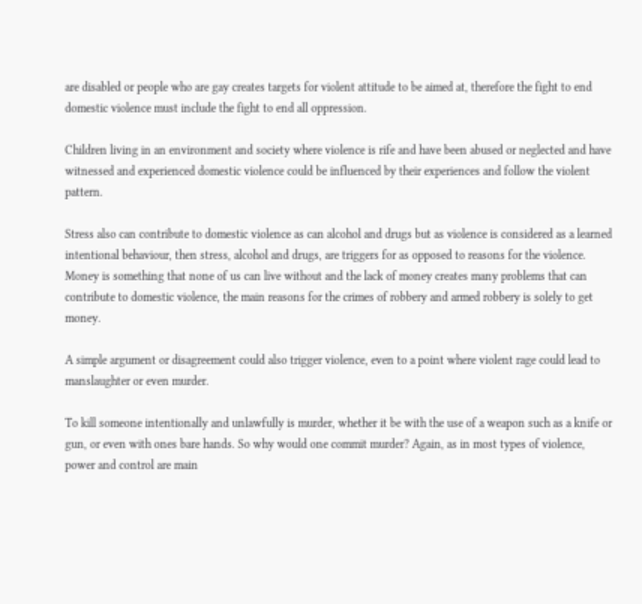are disabled or people who are gay creates targets for violent attitude to be aimed at, therefore the fight to end domestic violence must include the fight to end all oppression.

Children living in an environment and society where violence is rife and have been abused or neglected and have witnessed and experienced domestic violence could be influenced by their experiences and follow the violent pattern.

Stress also can contribute to domestic violence as can alcohol and drugs but as violence is considered as a learned intentional behaviour, then stress, alcohol and drugs, are triggers for as opposed to reasons for the violence. Money is something that none of us can live without and the lack of money creates many problems that can contribute to domestic violence, the main reasons for the crimes of robbery and armed robbery is solely to get money.

A simple argument or disagreement could also trigger violence, even to a point where violent rage could lead to manslaughter or even murder.

To kill someone intentionally and unlawfully is murder, whether it be with the use of a weapon such as a knife or gun, or even with ones bare hands. So why would one commit murder? Again, as in most types of violence, power and control are main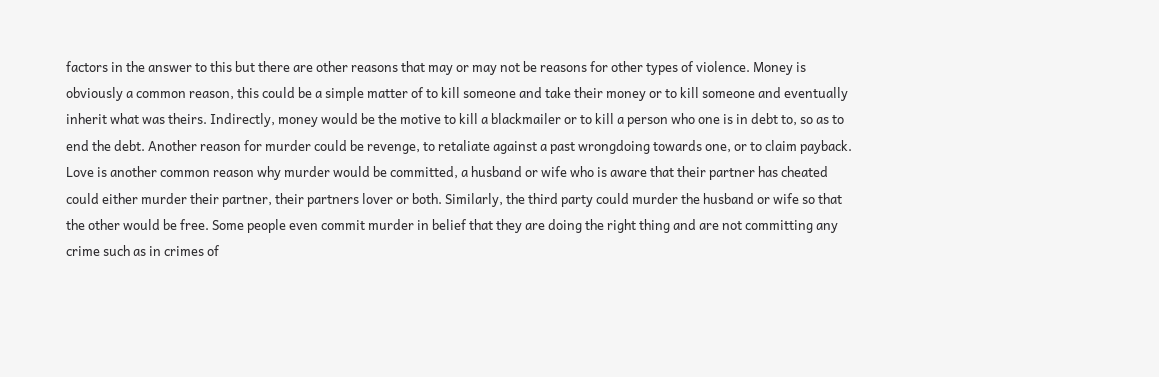factors in the answer to this but there are other reasons that may or may not be reasons for other types of violence. Money is obviously a common reason, this could be a simple matter of to kill someone and take their money or to kill someone and eventually inherit what was theirs. Indirectly, money would be the motive to kill a blackmailer or to kill a person who one is in debt to, so as to end the debt. Another reason for murder could be revenge, to retaliate against a past wrongdoing towards one, or to claim payback. Love is another common reason why murder would be committed, a husband or wife who is aware that their partner has cheated could either murder their partner, their partners lover or both. Similarly, the third party could murder the husband or wife so that the other would be free. Some people even commit murder in belief that they are doing the right thing and are not committing any crime such as in crimes of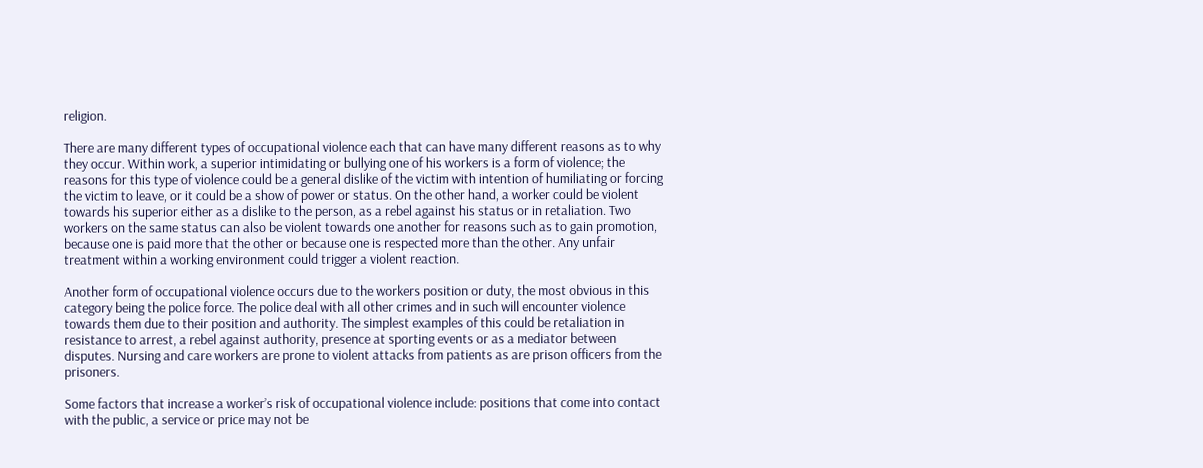religion.

There are many different types of occupational violence each that can have many different reasons as to why they occur. Within work, a superior intimidating or bullying one of his workers is a form of violence; the reasons for this type of violence could be a general dislike of the victim with intention of humiliating or forcing the victim to leave, or it could be a show of power or status. On the other hand, a worker could be violent towards his superior either as a dislike to the person, as a rebel against his status or in retaliation. Two workers on the same status can also be violent towards one another for reasons such as to gain promotion, because one is paid more that the other or because one is respected more than the other. Any unfair treatment within a working environment could trigger a violent reaction.

Another form of occupational violence occurs due to the workers position or duty, the most obvious in this category being the police force. The police deal with all other crimes and in such will encounter violence towards them due to their position and authority. The simplest examples of this could be retaliation in resistance to arrest, a rebel against authority, presence at sporting events or as a mediator between disputes. Nursing and care workers are prone to violent attacks from patients as are prison officers from the prisoners.

Some factors that increase a worker’s risk of occupational violence include: positions that come into contact with the public, a service or price may not be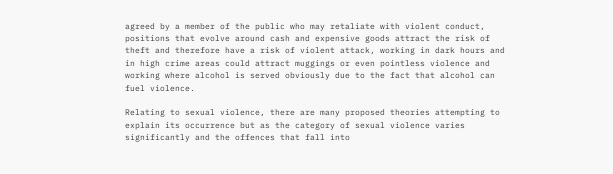agreed by a member of the public who may retaliate with violent conduct, positions that evolve around cash and expensive goods attract the risk of theft and therefore have a risk of violent attack, working in dark hours and in high crime areas could attract muggings or even pointless violence and working where alcohol is served obviously due to the fact that alcohol can fuel violence.

Relating to sexual violence, there are many proposed theories attempting to explain its occurrence but as the category of sexual violence varies significantly and the offences that fall into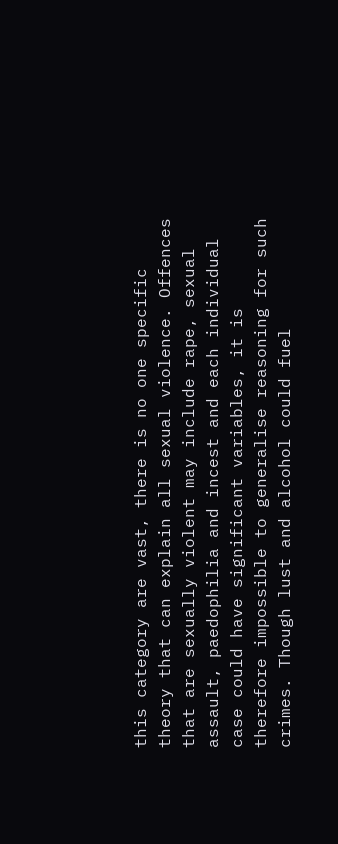this category are vast, there is no one specific theory that can explain all sexual violence. Offences that are sexually violent may include rape, sexual assault, paedophilia and incest and each individual case could have significant variables, it is therefore impossible to generalise reasoning for such crimes. Though lust and alcohol could fuel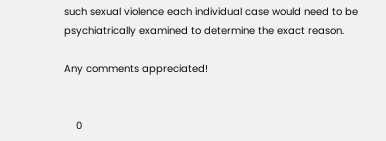such sexual violence each individual case would need to be psychiatrically examined to determine the exact reason.

Any comments appreciated!


    0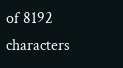of 8192 characters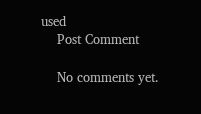used
    Post Comment

    No comments yet.